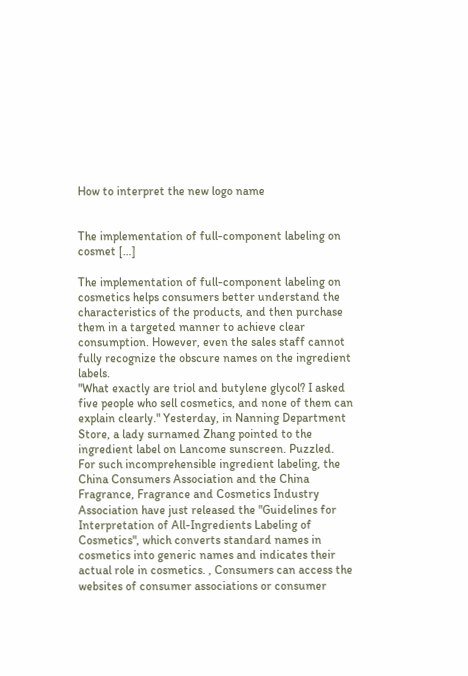How to interpret the new logo name


The implementation of full-component labeling on cosmet […]

The implementation of full-component labeling on cosmetics helps consumers better understand the characteristics of the products, and then purchase them in a targeted manner to achieve clear consumption. However, even the sales staff cannot fully recognize the obscure names on the ingredient labels.
"What exactly are triol and butylene glycol? I asked five people who sell cosmetics, and none of them can explain clearly." Yesterday, in Nanning Department Store, a lady surnamed Zhang pointed to the ingredient label on Lancome sunscreen. Puzzled.
For such incomprehensible ingredient labeling, the China Consumers Association and the China Fragrance, Fragrance and Cosmetics Industry Association have just released the "Guidelines for Interpretation of All-Ingredients Labeling of Cosmetics", which converts standard names in cosmetics into generic names and indicates their actual role in cosmetics. , Consumers can access the websites of consumer associations or consumer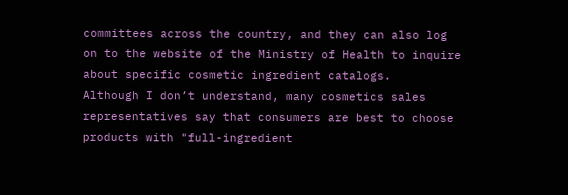committees across the country, and they can also log on to the website of the Ministry of Health to inquire about specific cosmetic ingredient catalogs.
Although I don’t understand, many cosmetics sales representatives say that consumers are best to choose products with "full-ingredient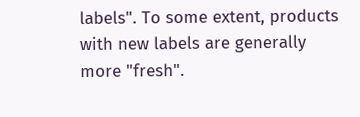labels". To some extent, products with new labels are generally more "fresh".